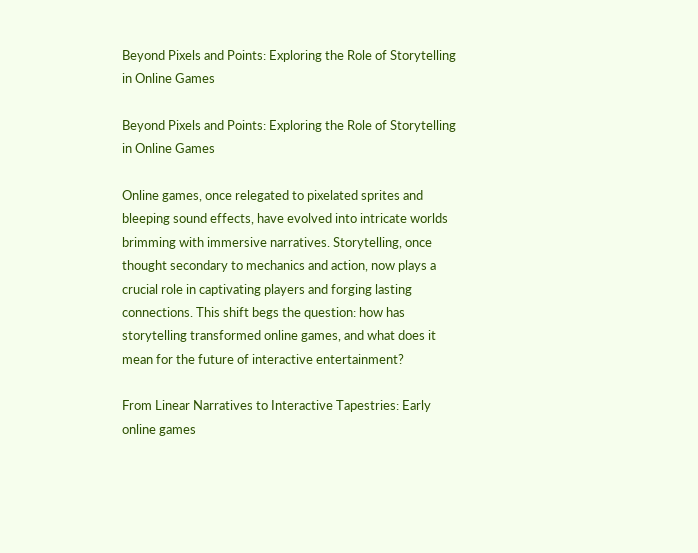Beyond Pixels and Points: Exploring the Role of Storytelling in Online Games

Beyond Pixels and Points: Exploring the Role of Storytelling in Online Games

Online games, once relegated to pixelated sprites and bleeping sound effects, have evolved into intricate worlds brimming with immersive narratives. Storytelling, once thought secondary to mechanics and action, now plays a crucial role in captivating players and forging lasting connections. This shift begs the question: how has storytelling transformed online games, and what does it mean for the future of interactive entertainment?

From Linear Narratives to Interactive Tapestries: Early online games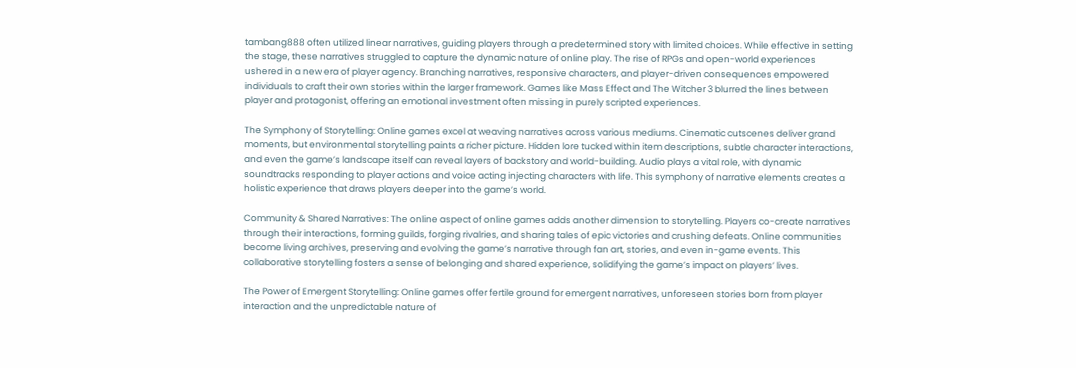tambang888 often utilized linear narratives, guiding players through a predetermined story with limited choices. While effective in setting the stage, these narratives struggled to capture the dynamic nature of online play. The rise of RPGs and open-world experiences ushered in a new era of player agency. Branching narratives, responsive characters, and player-driven consequences empowered individuals to craft their own stories within the larger framework. Games like Mass Effect and The Witcher 3 blurred the lines between player and protagonist, offering an emotional investment often missing in purely scripted experiences.

The Symphony of Storytelling: Online games excel at weaving narratives across various mediums. Cinematic cutscenes deliver grand moments, but environmental storytelling paints a richer picture. Hidden lore tucked within item descriptions, subtle character interactions, and even the game’s landscape itself can reveal layers of backstory and world-building. Audio plays a vital role, with dynamic soundtracks responding to player actions and voice acting injecting characters with life. This symphony of narrative elements creates a holistic experience that draws players deeper into the game’s world.

Community & Shared Narratives: The online aspect of online games adds another dimension to storytelling. Players co-create narratives through their interactions, forming guilds, forging rivalries, and sharing tales of epic victories and crushing defeats. Online communities become living archives, preserving and evolving the game’s narrative through fan art, stories, and even in-game events. This collaborative storytelling fosters a sense of belonging and shared experience, solidifying the game’s impact on players’ lives.

The Power of Emergent Storytelling: Online games offer fertile ground for emergent narratives, unforeseen stories born from player interaction and the unpredictable nature of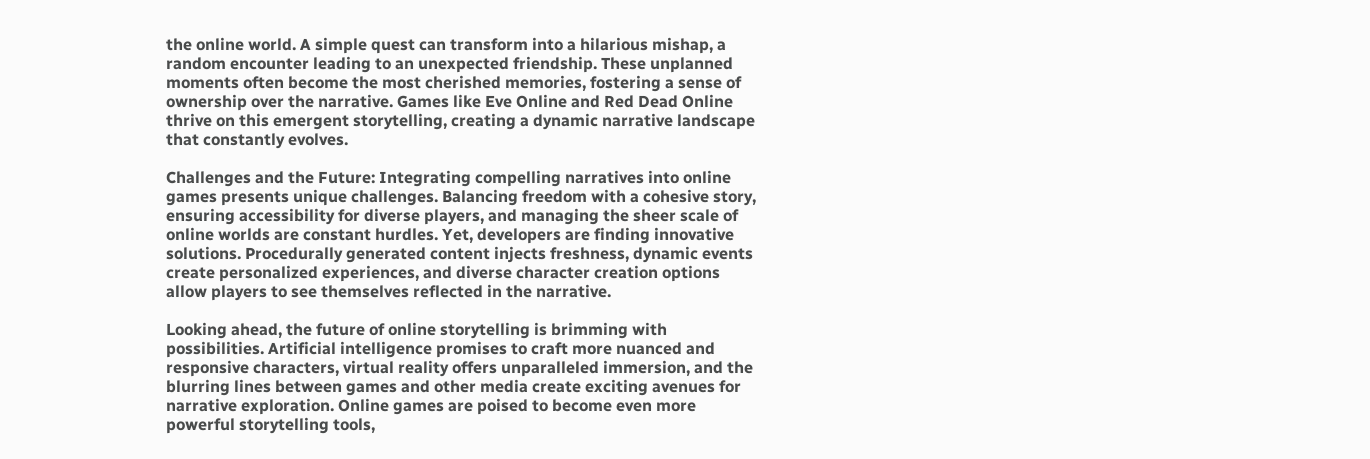the online world. A simple quest can transform into a hilarious mishap, a random encounter leading to an unexpected friendship. These unplanned moments often become the most cherished memories, fostering a sense of ownership over the narrative. Games like Eve Online and Red Dead Online thrive on this emergent storytelling, creating a dynamic narrative landscape that constantly evolves.

Challenges and the Future: Integrating compelling narratives into online games presents unique challenges. Balancing freedom with a cohesive story, ensuring accessibility for diverse players, and managing the sheer scale of online worlds are constant hurdles. Yet, developers are finding innovative solutions. Procedurally generated content injects freshness, dynamic events create personalized experiences, and diverse character creation options allow players to see themselves reflected in the narrative.

Looking ahead, the future of online storytelling is brimming with possibilities. Artificial intelligence promises to craft more nuanced and responsive characters, virtual reality offers unparalleled immersion, and the blurring lines between games and other media create exciting avenues for narrative exploration. Online games are poised to become even more powerful storytelling tools,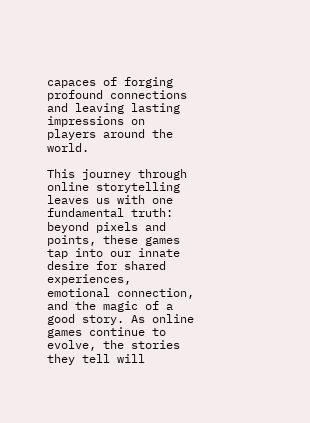capaces of forging profound connections and leaving lasting impressions on players around the world.

This journey through online storytelling leaves us with one fundamental truth: beyond pixels and points, these games tap into our innate desire for shared experiences, emotional connection, and the magic of a good story. As online games continue to evolve, the stories they tell will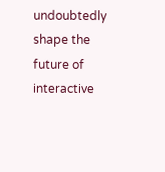undoubtedly shape the future of interactive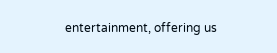entertainment, offering us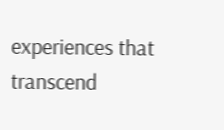experiences that transcend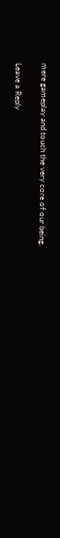mere gameplay and touch the very core of our being.

Leave a Reply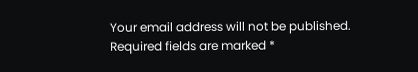Your email address will not be published. Required fields are marked *